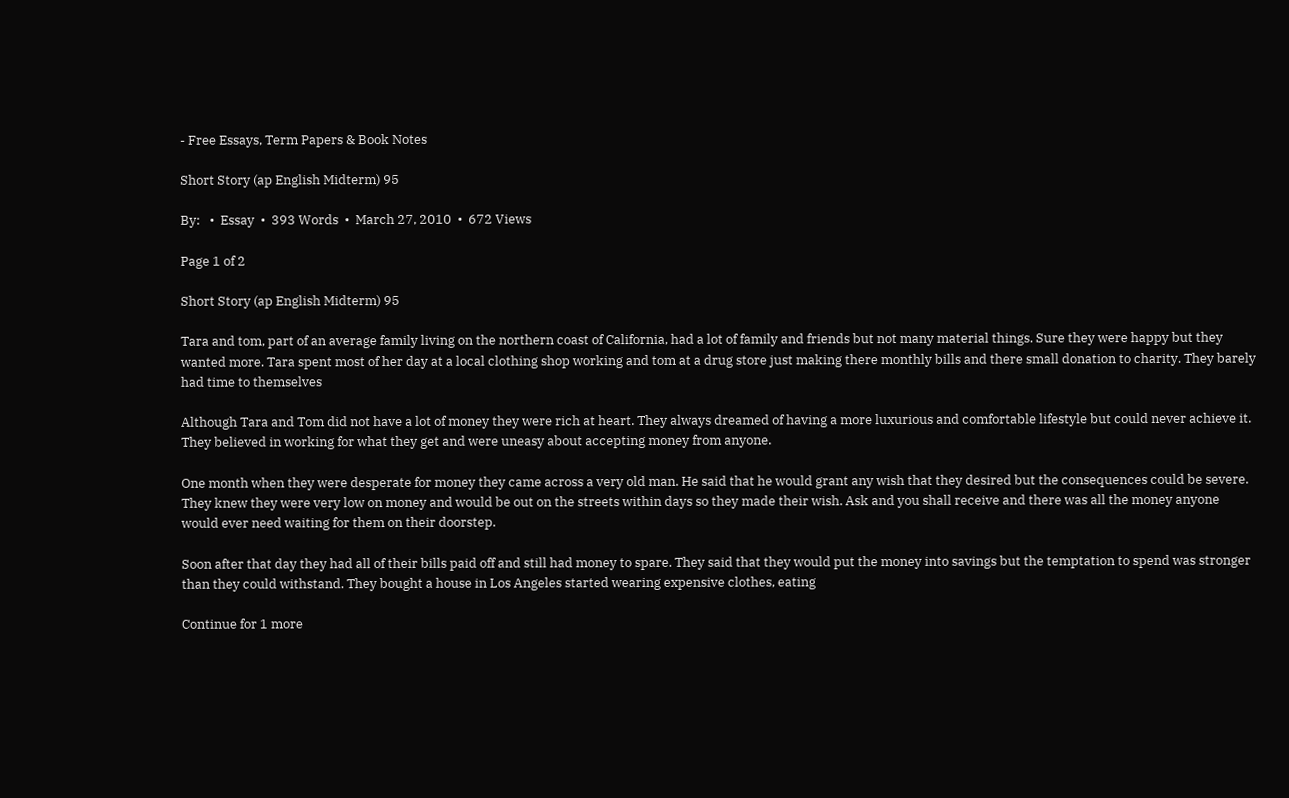- Free Essays, Term Papers & Book Notes

Short Story (ap English Midterm) 95

By:   •  Essay  •  393 Words  •  March 27, 2010  •  672 Views

Page 1 of 2

Short Story (ap English Midterm) 95

Tara and tom, part of an average family living on the northern coast of California, had a lot of family and friends but not many material things. Sure they were happy but they wanted more. Tara spent most of her day at a local clothing shop working and tom at a drug store just making there monthly bills and there small donation to charity. They barely had time to themselves

Although Tara and Tom did not have a lot of money they were rich at heart. They always dreamed of having a more luxurious and comfortable lifestyle but could never achieve it. They believed in working for what they get and were uneasy about accepting money from anyone.

One month when they were desperate for money they came across a very old man. He said that he would grant any wish that they desired but the consequences could be severe. They knew they were very low on money and would be out on the streets within days so they made their wish. Ask and you shall receive and there was all the money anyone would ever need waiting for them on their doorstep.

Soon after that day they had all of their bills paid off and still had money to spare. They said that they would put the money into savings but the temptation to spend was stronger than they could withstand. They bought a house in Los Angeles started wearing expensive clothes, eating

Continue for 1 more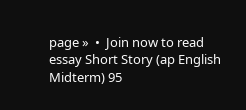page »  •  Join now to read essay Short Story (ap English Midterm) 95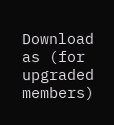Download as (for upgraded members)